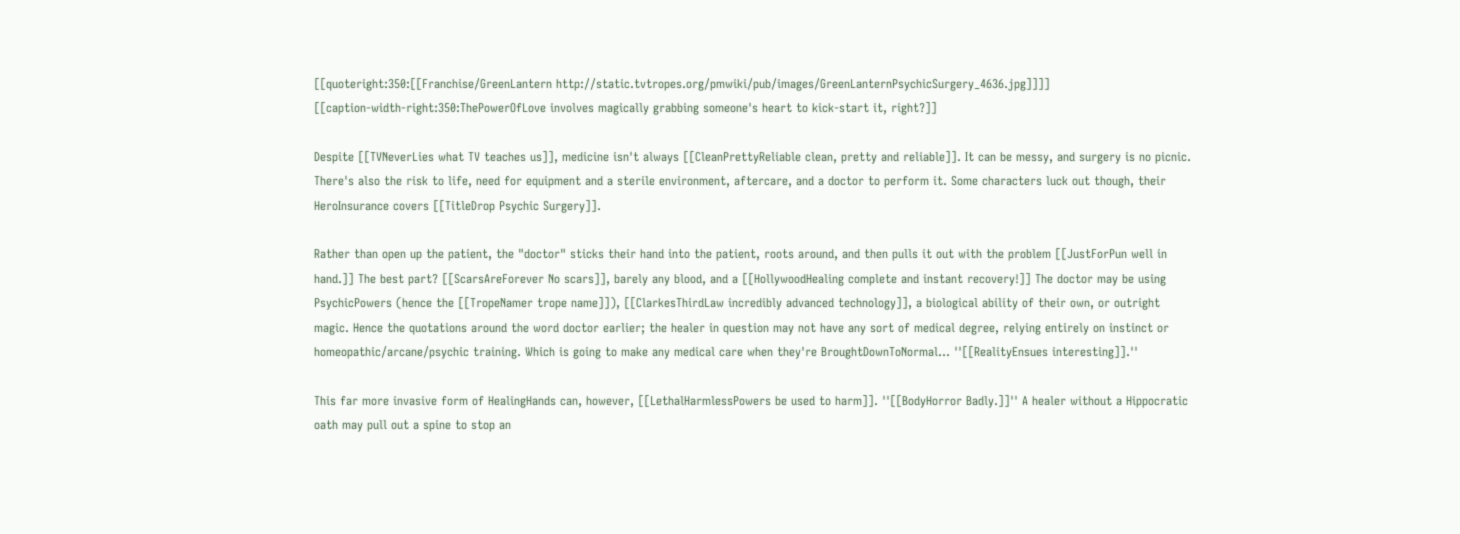[[quoteright:350:[[Franchise/GreenLantern http://static.tvtropes.org/pmwiki/pub/images/GreenLanternPsychicSurgery_4636.jpg]]]]
[[caption-width-right:350:ThePowerOfLove involves magically grabbing someone's heart to kick-start it, right?]]

Despite [[TVNeverLies what TV teaches us]], medicine isn't always [[CleanPrettyReliable clean, pretty and reliable]]. It can be messy, and surgery is no picnic. There's also the risk to life, need for equipment and a sterile environment, aftercare, and a doctor to perform it. Some characters luck out though, their HeroInsurance covers [[TitleDrop Psychic Surgery]].

Rather than open up the patient, the "doctor" sticks their hand into the patient, roots around, and then pulls it out with the problem [[JustForPun well in hand.]] The best part? [[ScarsAreForever No scars]], barely any blood, and a [[HollywoodHealing complete and instant recovery!]] The doctor may be using PsychicPowers (hence the [[TropeNamer trope name]]), [[ClarkesThirdLaw incredibly advanced technology]], a biological ability of their own, or outright magic. Hence the quotations around the word doctor earlier; the healer in question may not have any sort of medical degree, relying entirely on instinct or homeopathic/arcane/psychic training. Which is going to make any medical care when they're BroughtDownToNormal... ''[[RealityEnsues interesting]].''

This far more invasive form of HealingHands can, however, [[LethalHarmlessPowers be used to harm]]. ''[[BodyHorror Badly.]]'' A healer without a Hippocratic oath may pull out a spine to stop an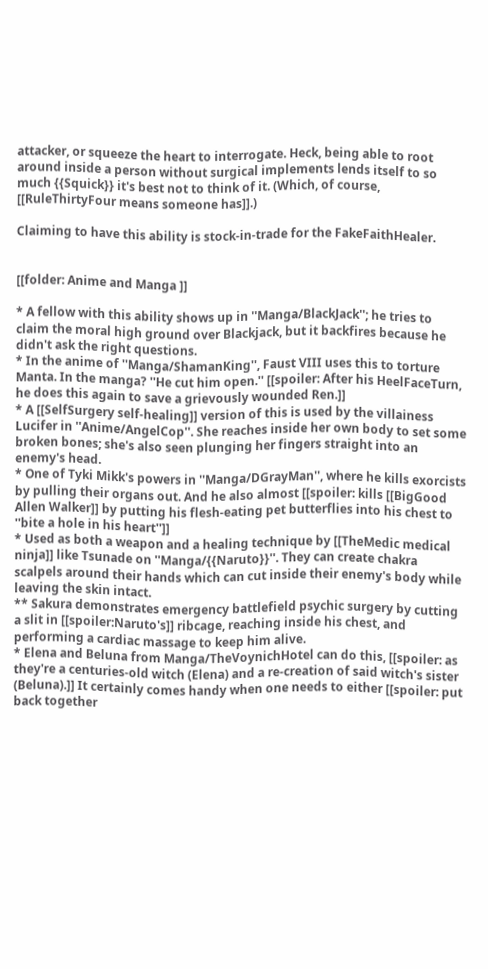attacker, or squeeze the heart to interrogate. Heck, being able to root around inside a person without surgical implements lends itself to so much {{Squick}} it's best not to think of it. (Which, of course, [[RuleThirtyFour means someone has]].)

Claiming to have this ability is stock-in-trade for the FakeFaithHealer.


[[folder: Anime and Manga ]]

* A fellow with this ability shows up in ''Manga/BlackJack''; he tries to claim the moral high ground over Blackjack, but it backfires because he didn't ask the right questions.
* In the anime of ''Manga/ShamanKing'', Faust VIII uses this to torture Manta. In the manga? ''He cut him open.'' [[spoiler: After his HeelFaceTurn, he does this again to save a grievously wounded Ren.]]
* A [[SelfSurgery self-healing]] version of this is used by the villainess Lucifer in ''Anime/AngelCop''. She reaches inside her own body to set some broken bones; she's also seen plunging her fingers straight into an enemy's head.
* One of Tyki Mikk's powers in ''Manga/DGrayMan'', where he kills exorcists by pulling their organs out. And he also almost [[spoiler: kills [[BigGood Allen Walker]] by putting his flesh-eating pet butterflies into his chest to ''bite a hole in his heart'']]
* Used as both a weapon and a healing technique by [[TheMedic medical ninja]] like Tsunade on ''Manga/{{Naruto}}''. They can create chakra scalpels around their hands which can cut inside their enemy's body while leaving the skin intact.
** Sakura demonstrates emergency battlefield psychic surgery by cutting a slit in [[spoiler:Naruto's]] ribcage, reaching inside his chest, and performing a cardiac massage to keep him alive.
* Elena and Beluna from Manga/TheVoynichHotel can do this, [[spoiler: as they're a centuries-old witch (Elena) and a re-creation of said witch's sister (Beluna).]] It certainly comes handy when one needs to either [[spoiler: put back together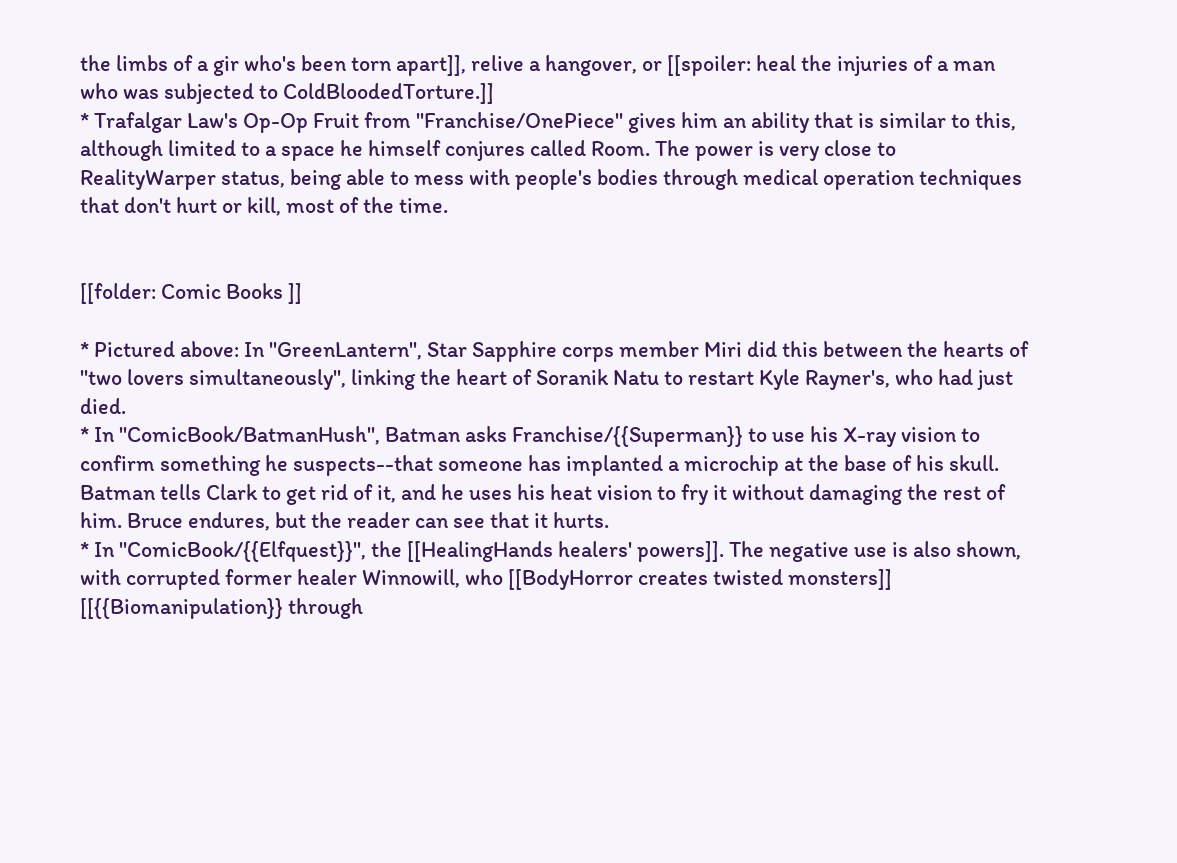the limbs of a gir who's been torn apart]], relive a hangover, or [[spoiler: heal the injuries of a man who was subjected to ColdBloodedTorture.]]
* Trafalgar Law's Op-Op Fruit from ''Franchise/OnePiece'' gives him an ability that is similar to this, although limited to a space he himself conjures called Room. The power is very close to RealityWarper status, being able to mess with people's bodies through medical operation techniques that don't hurt or kill, most of the time.


[[folder: Comic Books ]]

* Pictured above: In ''GreenLantern'', Star Sapphire corps member Miri did this between the hearts of ''two lovers simultaneously'', linking the heart of Soranik Natu to restart Kyle Rayner's, who had just died.
* In ''ComicBook/BatmanHush'', Batman asks Franchise/{{Superman}} to use his X-ray vision to confirm something he suspects--that someone has implanted a microchip at the base of his skull. Batman tells Clark to get rid of it, and he uses his heat vision to fry it without damaging the rest of him. Bruce endures, but the reader can see that it hurts.
* In ''ComicBook/{{Elfquest}}'', the [[HealingHands healers' powers]]. The negative use is also shown, with corrupted former healer Winnowill, who [[BodyHorror creates twisted monsters]] [[{{Biomanipulation}} through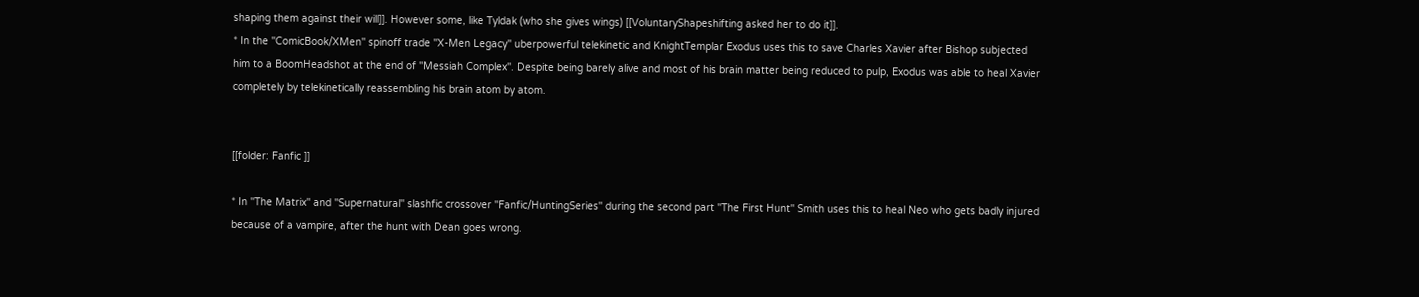shaping them against their will]]. However some, like Tyldak (who she gives wings) [[VoluntaryShapeshifting asked her to do it]].
* In the ''ComicBook/XMen'' spinoff trade ''X-Men Legacy'' uberpowerful telekinetic and KnightTemplar Exodus uses this to save Charles Xavier after Bishop subjected him to a BoomHeadshot at the end of ''Messiah Complex''. Despite being barely alive and most of his brain matter being reduced to pulp, Exodus was able to heal Xavier completely by telekinetically reassembling his brain atom by atom.


[[folder: Fanfic ]]

* In ''The Matrix'' and ''Supernatural'' slashfic crossover ''Fanfic/HuntingSeries'' during the second part ''The First Hunt'' Smith uses this to heal Neo who gets badly injured because of a vampire, after the hunt with Dean goes wrong.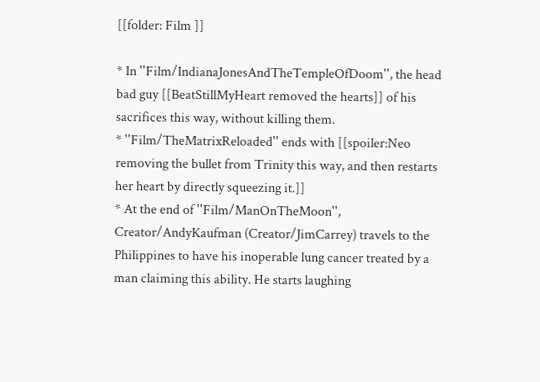[[folder: Film ]]

* In ''Film/IndianaJonesAndTheTempleOfDoom'', the head bad guy [[BeatStillMyHeart removed the hearts]] of his sacrifices this way, without killing them.
* ''Film/TheMatrixReloaded'' ends with [[spoiler:Neo removing the bullet from Trinity this way, and then restarts her heart by directly squeezing it.]]
* At the end of ''Film/ManOnTheMoon'', Creator/AndyKaufman (Creator/JimCarrey) travels to the Philippines to have his inoperable lung cancer treated by a man claiming this ability. He starts laughing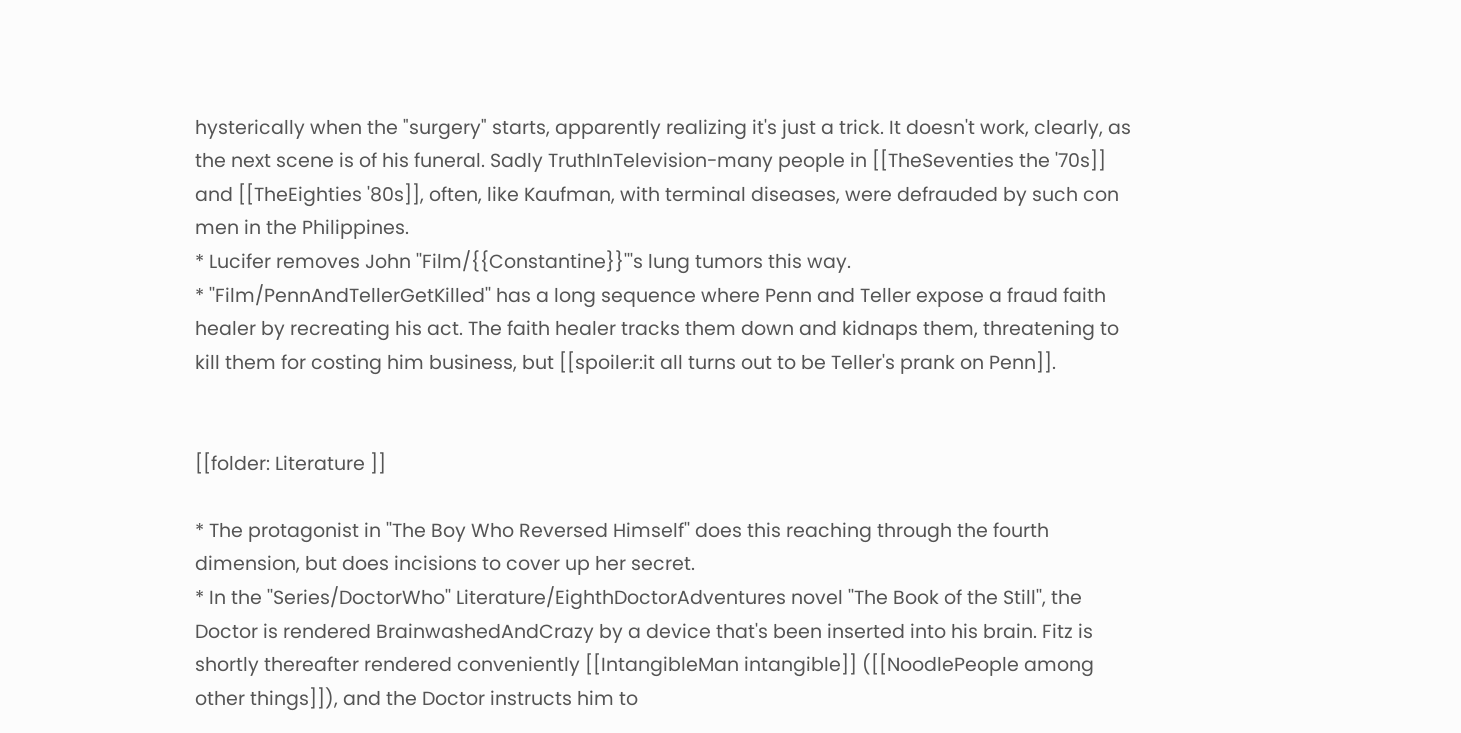hysterically when the "surgery" starts, apparently realizing it's just a trick. It doesn't work, clearly, as the next scene is of his funeral. Sadly TruthInTelevision-many people in [[TheSeventies the '70s]] and [[TheEighties '80s]], often, like Kaufman, with terminal diseases, were defrauded by such con men in the Philippines.
* Lucifer removes John ''Film/{{Constantine}}'''s lung tumors this way.
* ''Film/PennAndTellerGetKilled'' has a long sequence where Penn and Teller expose a fraud faith healer by recreating his act. The faith healer tracks them down and kidnaps them, threatening to kill them for costing him business, but [[spoiler:it all turns out to be Teller's prank on Penn]].


[[folder: Literature ]]

* The protagonist in ''The Boy Who Reversed Himself'' does this reaching through the fourth dimension, but does incisions to cover up her secret.
* In the ''Series/DoctorWho'' Literature/EighthDoctorAdventures novel ''The Book of the Still'', the Doctor is rendered BrainwashedAndCrazy by a device that's been inserted into his brain. Fitz is shortly thereafter rendered conveniently [[IntangibleMan intangible]] ([[NoodlePeople among other things]]), and the Doctor instructs him to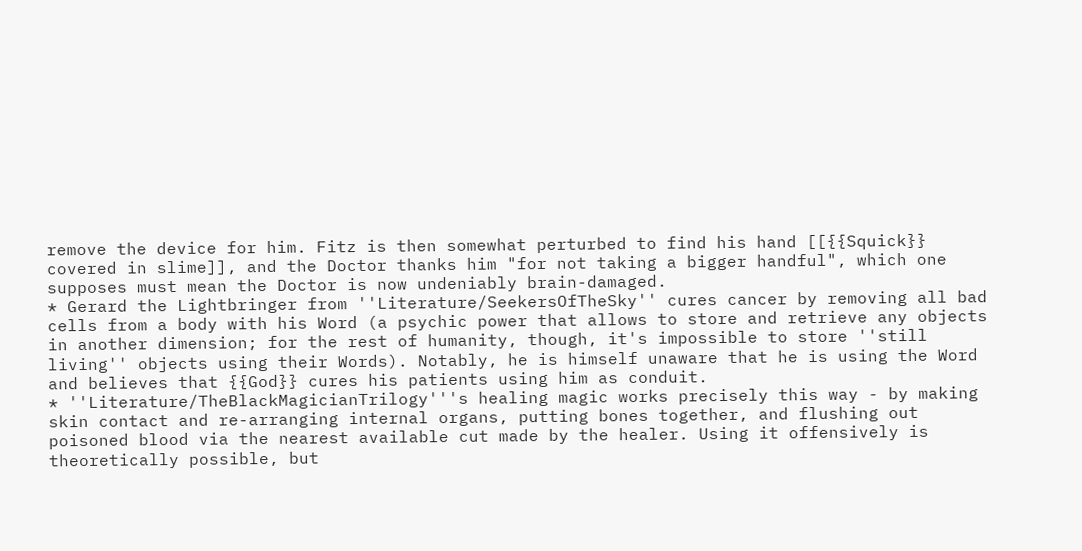remove the device for him. Fitz is then somewhat perturbed to find his hand [[{{Squick}} covered in slime]], and the Doctor thanks him "for not taking a bigger handful", which one supposes must mean the Doctor is now undeniably brain-damaged.
* Gerard the Lightbringer from ''Literature/SeekersOfTheSky'' cures cancer by removing all bad cells from a body with his Word (a psychic power that allows to store and retrieve any objects in another dimension; for the rest of humanity, though, it's impossible to store ''still living'' objects using their Words). Notably, he is himself unaware that he is using the Word and believes that {{God}} cures his patients using him as conduit.
* ''Literature/TheBlackMagicianTrilogy'''s healing magic works precisely this way - by making skin contact and re-arranging internal organs, putting bones together, and flushing out poisoned blood via the nearest available cut made by the healer. Using it offensively is theoretically possible, but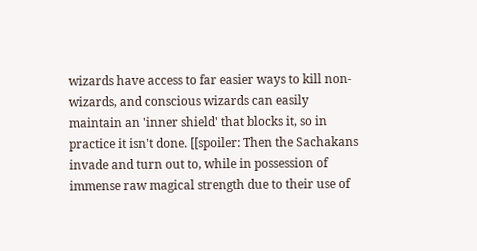wizards have access to far easier ways to kill non-wizards, and conscious wizards can easily maintain an 'inner shield' that blocks it, so in practice it isn't done. [[spoiler: Then the Sachakans invade and turn out to, while in possession of immense raw magical strength due to their use of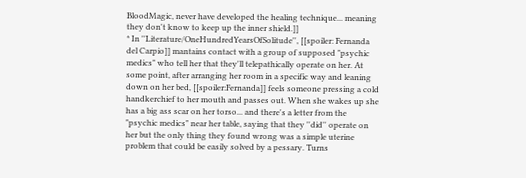BloodMagic, never have developed the healing technique... meaning they don't know to keep up the inner shield.]]
* In ''Literature/OneHundredYearsOfSolitude'', [[spoiler: Fernanda del Carpio]] mantains contact with a group of supposed "psychic medics" who tell her that they'll telepathically operate on her. At some point, after arranging her room in a specific way and leaning down on her bed, [[spoiler:Fernanda]] feels someone pressing a cold handkerchief to her mouth and passes out. When she wakes up she has a big ass scar on her torso... and there's a letter from the "psychic medics" near her table, saying that they ''did'' operate on her but the only thing they found wrong was a simple uterine problem that could be easily solved by a pessary. Turns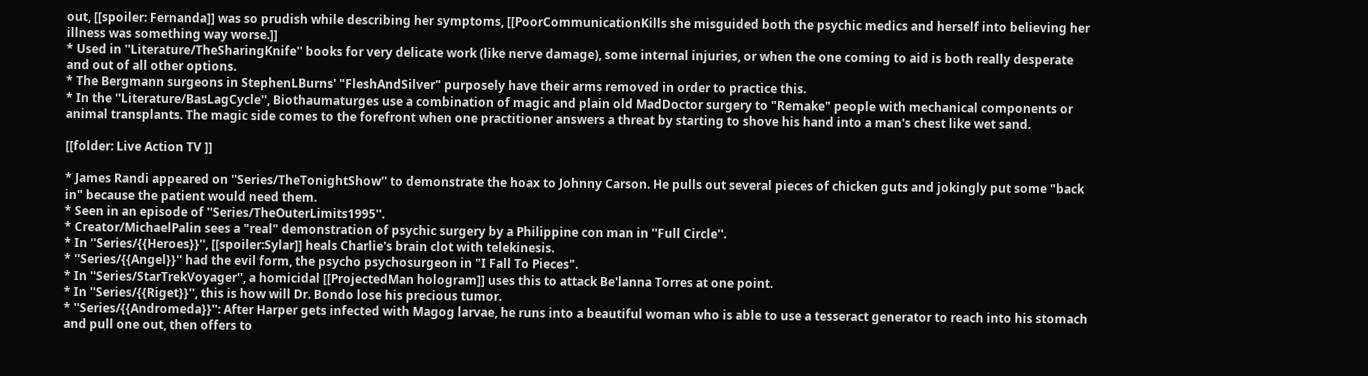out, [[spoiler: Fernanda]] was so prudish while describing her symptoms, [[PoorCommunicationKills she misguided both the psychic medics and herself into believing her illness was something way worse.]]
* Used in ''Literature/TheSharingKnife'' books for very delicate work (like nerve damage), some internal injuries, or when the one coming to aid is both really desperate and out of all other options.
* The Bergmann surgeons in StephenLBurns' "FleshAndSilver" purposely have their arms removed in order to practice this.
* In the ''Literature/BasLagCycle'', Biothaumaturges use a combination of magic and plain old MadDoctor surgery to "Remake" people with mechanical components or animal transplants. The magic side comes to the forefront when one practitioner answers a threat by starting to shove his hand into a man's chest like wet sand.

[[folder: Live Action TV ]]

* James Randi appeared on ''Series/TheTonightShow'' to demonstrate the hoax to Johnny Carson. He pulls out several pieces of chicken guts and jokingly put some "back in" because the patient would need them.
* Seen in an episode of ''Series/TheOuterLimits1995''.
* Creator/MichaelPalin sees a "real" demonstration of psychic surgery by a Philippine con man in ''Full Circle''.
* In ''Series/{{Heroes}}'', [[spoiler:Sylar]] heals Charlie's brain clot with telekinesis.
* ''Series/{{Angel}}'' had the evil form, the psycho psychosurgeon in "I Fall To Pieces".
* In ''Series/StarTrekVoyager'', a homicidal [[ProjectedMan hologram]] uses this to attack Be'lanna Torres at one point.
* In ''Series/{{Riget}}'', this is how will Dr. Bondo lose his precious tumor.
* ''Series/{{Andromeda}}'': After Harper gets infected with Magog larvae, he runs into a beautiful woman who is able to use a tesseract generator to reach into his stomach and pull one out, then offers to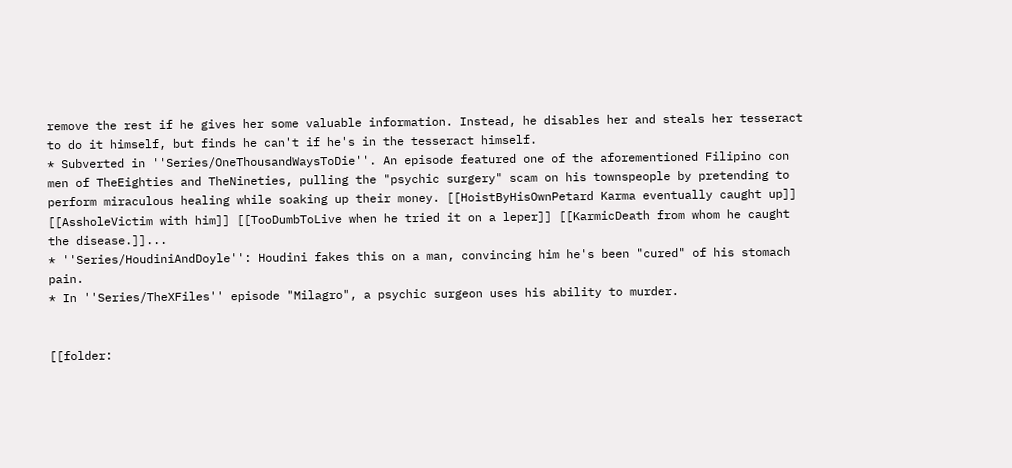remove the rest if he gives her some valuable information. Instead, he disables her and steals her tesseract to do it himself, but finds he can't if he's in the tesseract himself.
* Subverted in ''Series/OneThousandWaysToDie''. An episode featured one of the aforementioned Filipino con men of TheEighties and TheNineties, pulling the "psychic surgery" scam on his townspeople by pretending to perform miraculous healing while soaking up their money. [[HoistByHisOwnPetard Karma eventually caught up]] [[AssholeVictim with him]] [[TooDumbToLive when he tried it on a leper]] [[KarmicDeath from whom he caught the disease.]]...
* ''Series/HoudiniAndDoyle'': Houdini fakes this on a man, convincing him he's been "cured" of his stomach pain.
* In ''Series/TheXFiles'' episode "Milagro", a psychic surgeon uses his ability to murder.


[[folder: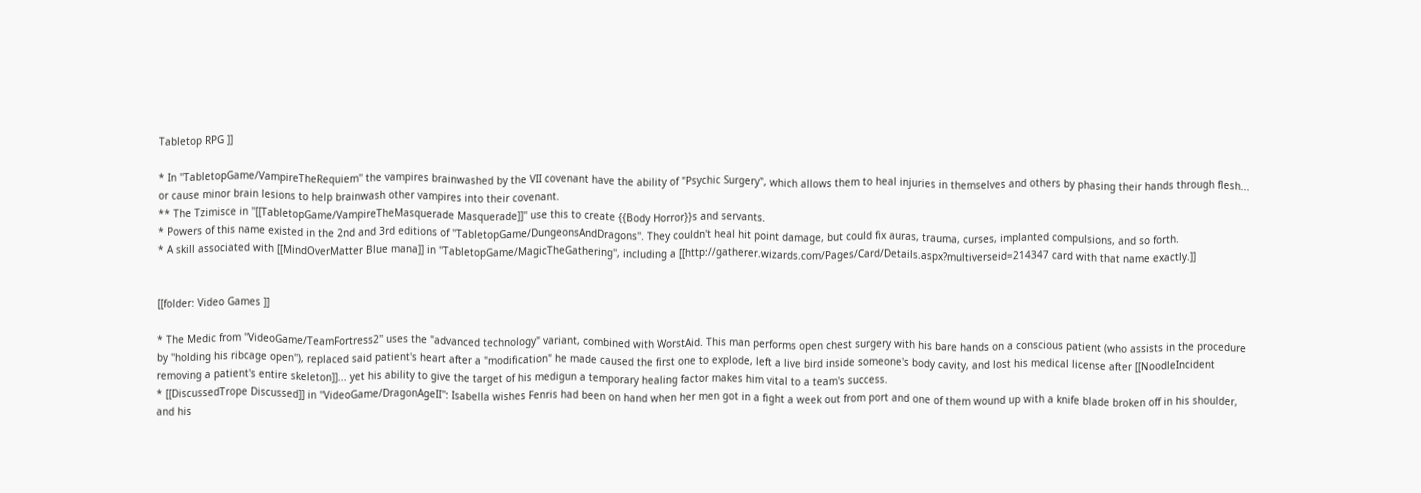Tabletop RPG ]]

* In ''TabletopGame/VampireTheRequiem'' the vampires brainwashed by the VII covenant have the ability of "Psychic Surgery", which allows them to heal injuries in themselves and others by phasing their hands through flesh... or cause minor brain lesions to help brainwash other vampires into their covenant.
** The Tzimisce in ''[[TabletopGame/VampireTheMasquerade Masquerade]]'' use this to create {{Body Horror}}s and servants.
* Powers of this name existed in the 2nd and 3rd editions of ''TabletopGame/DungeonsAndDragons''. They couldn't heal hit point damage, but could fix auras, trauma, curses, implanted compulsions, and so forth.
* A skill associated with [[MindOverMatter Blue mana]] in ''TabletopGame/MagicTheGathering'', including a [[http://gatherer.wizards.com/Pages/Card/Details.aspx?multiverseid=214347 card with that name exactly.]]


[[folder: Video Games ]]

* The Medic from ''VideoGame/TeamFortress2'' uses the "advanced technology" variant, combined with WorstAid. This man performs open chest surgery with his bare hands on a conscious patient (who assists in the procedure by ''holding his ribcage open''), replaced said patient's heart after a "modification" he made caused the first one to explode, left a live bird inside someone's body cavity, and lost his medical license after [[NoodleIncident removing a patient's entire skeleton]]... yet his ability to give the target of his medigun a temporary healing factor makes him vital to a team's success.
* [[DiscussedTrope Discussed]] in ''VideoGame/DragonAgeII'': Isabella wishes Fenris had been on hand when her men got in a fight a week out from port and one of them wound up with a knife blade broken off in his shoulder, and his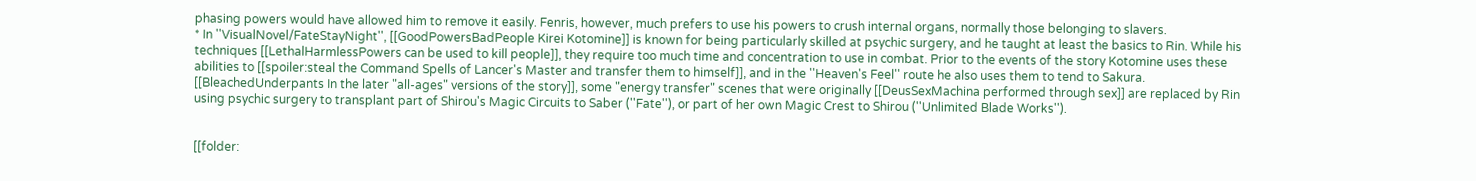phasing powers would have allowed him to remove it easily. Fenris, however, much prefers to use his powers to crush internal organs, normally those belonging to slavers.
* In ''VisualNovel/FateStayNight'', [[GoodPowersBadPeople Kirei Kotomine]] is known for being particularly skilled at psychic surgery, and he taught at least the basics to Rin. While his techniques [[LethalHarmlessPowers can be used to kill people]], they require too much time and concentration to use in combat. Prior to the events of the story Kotomine uses these abilities to [[spoiler:steal the Command Spells of Lancer's Master and transfer them to himself]], and in the ''Heaven's Feel'' route he also uses them to tend to Sakura. [[BleachedUnderpants In the later "all-ages" versions of the story]], some "energy transfer" scenes that were originally [[DeusSexMachina performed through sex]] are replaced by Rin using psychic surgery to transplant part of Shirou's Magic Circuits to Saber (''Fate''), or part of her own Magic Crest to Shirou (''Unlimited Blade Works'').


[[folder: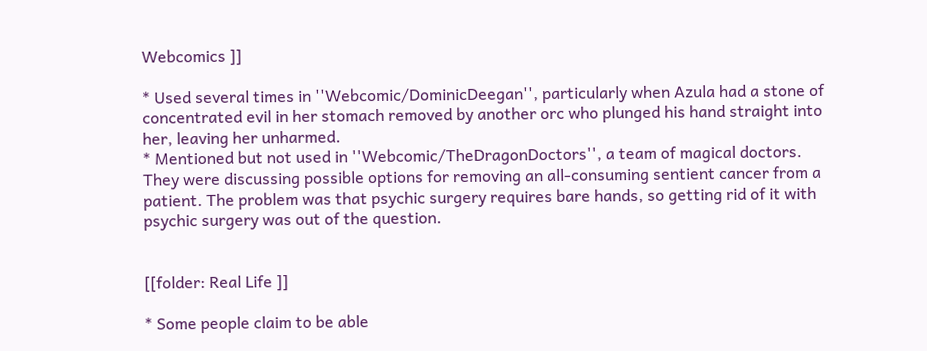Webcomics ]]

* Used several times in ''Webcomic/DominicDeegan'', particularly when Azula had a stone of concentrated evil in her stomach removed by another orc who plunged his hand straight into her, leaving her unharmed.
* Mentioned but not used in ''Webcomic/TheDragonDoctors'', a team of magical doctors. They were discussing possible options for removing an all-consuming sentient cancer from a patient. The problem was that psychic surgery requires bare hands, so getting rid of it with psychic surgery was out of the question.


[[folder: Real Life ]]

* Some people claim to be able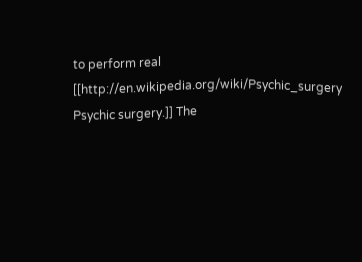to perform real [[http://en.wikipedia.org/wiki/Psychic_surgery Psychic surgery.]] The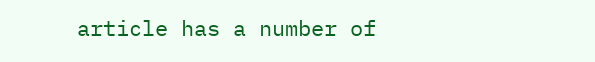article has a number of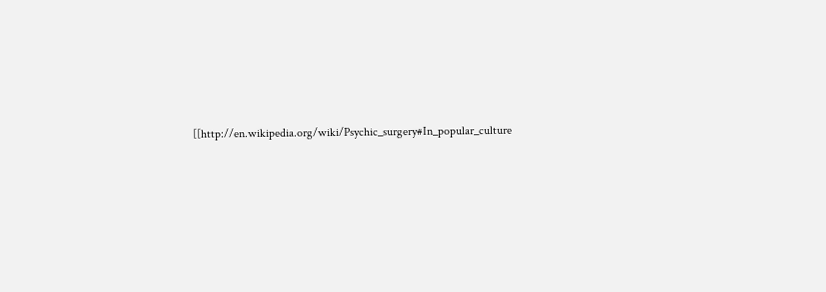[[http://en.wikipedia.org/wiki/Psychic_surgery#In_popular_culture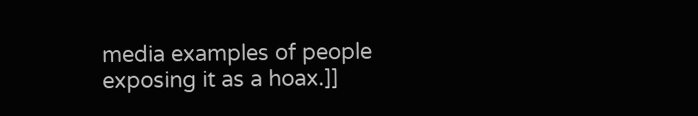media examples of people exposing it as a hoax.]]